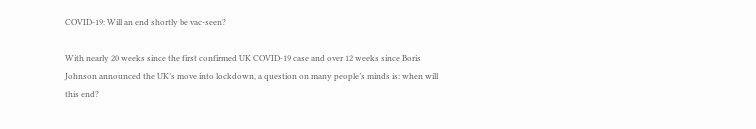COVID-19: Will an end shortly be vac-seen?

With nearly 20 weeks since the first confirmed UK COVID-19 case and over 12 weeks since Boris Johnson announced the UK’s move into lockdown, a question on many people’s minds is: when will this end?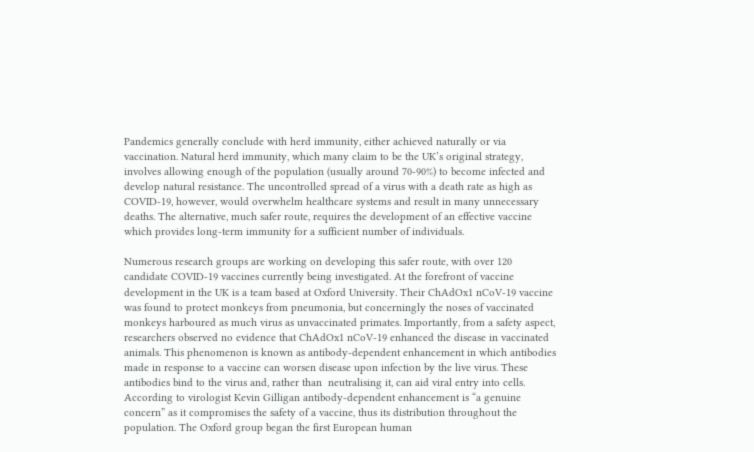Pandemics generally conclude with herd immunity, either achieved naturally or via vaccination. Natural herd immunity, which many claim to be the UK’s original strategy, involves allowing enough of the population (usually around 70-90%) to become infected and develop natural resistance. The uncontrolled spread of a virus with a death rate as high as COVID-19, however, would overwhelm healthcare systems and result in many unnecessary deaths. The alternative, much safer route, requires the development of an effective vaccine which provides long-term immunity for a sufficient number of individuals.

Numerous research groups are working on developing this safer route, with over 120 candidate COVID-19 vaccines currently being investigated. At the forefront of vaccine development in the UK is a team based at Oxford University. Their ChAdOx1 nCoV-19 vaccine was found to protect monkeys from pneumonia, but concerningly the noses of vaccinated monkeys harboured as much virus as unvaccinated primates. Importantly, from a safety aspect, researchers observed no evidence that ChAdOx1 nCoV-19 enhanced the disease in vaccinated animals. This phenomenon is known as antibody-dependent enhancement in which antibodies made in response to a vaccine can worsen disease upon infection by the live virus. These antibodies bind to the virus and, rather than  neutralising it, can aid viral entry into cells. According to virologist Kevin Gilligan antibody-dependent enhancement is “a genuine concern” as it compromises the safety of a vaccine, thus its distribution throughout the population. The Oxford group began the first European human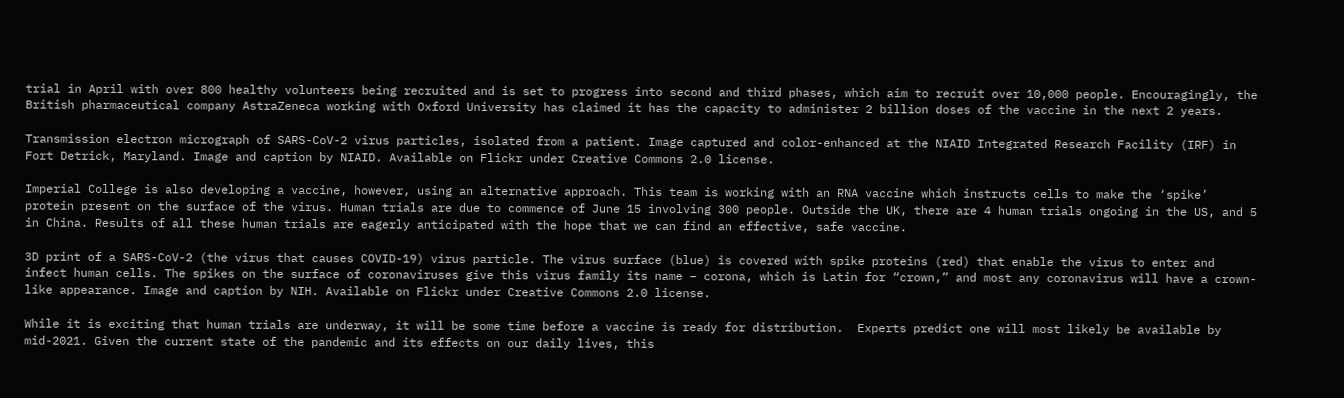trial in April with over 800 healthy volunteers being recruited and is set to progress into second and third phases, which aim to recruit over 10,000 people. Encouragingly, the British pharmaceutical company AstraZeneca working with Oxford University has claimed it has the capacity to administer 2 billion doses of the vaccine in the next 2 years.

Transmission electron micrograph of SARS-CoV-2 virus particles, isolated from a patient. Image captured and color-enhanced at the NIAID Integrated Research Facility (IRF) in Fort Detrick, Maryland. Image and caption by NIAID. Available on Flickr under Creative Commons 2.0 license.

Imperial College is also developing a vaccine, however, using an alternative approach. This team is working with an RNA vaccine which instructs cells to make the ‘spike’ protein present on the surface of the virus. Human trials are due to commence of June 15 involving 300 people. Outside the UK, there are 4 human trials ongoing in the US, and 5 in China. Results of all these human trials are eagerly anticipated with the hope that we can find an effective, safe vaccine.

3D print of a SARS-CoV-2 (the virus that causes COVID-19) virus particle. The virus surface (blue) is covered with spike proteins (red) that enable the virus to enter and infect human cells. The spikes on the surface of coronaviruses give this virus family its name – corona, which is Latin for “crown,” and most any coronavirus will have a crown-like appearance. Image and caption by NIH. Available on Flickr under Creative Commons 2.0 license.

While it is exciting that human trials are underway, it will be some time before a vaccine is ready for distribution.  Experts predict one will most likely be available by mid-2021. Given the current state of the pandemic and its effects on our daily lives, this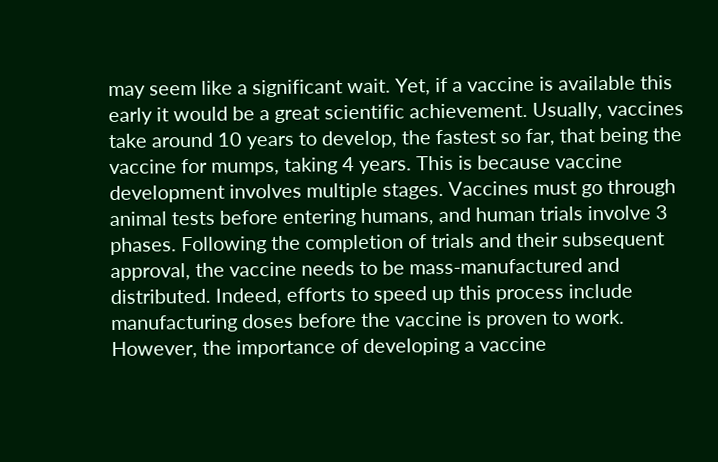may seem like a significant wait. Yet, if a vaccine is available this early it would be a great scientific achievement. Usually, vaccines take around 10 years to develop, the fastest so far, that being the vaccine for mumps, taking 4 years. This is because vaccine development involves multiple stages. Vaccines must go through animal tests before entering humans, and human trials involve 3 phases. Following the completion of trials and their subsequent approval, the vaccine needs to be mass-manufactured and distributed. Indeed, efforts to speed up this process include manufacturing doses before the vaccine is proven to work. However, the importance of developing a vaccine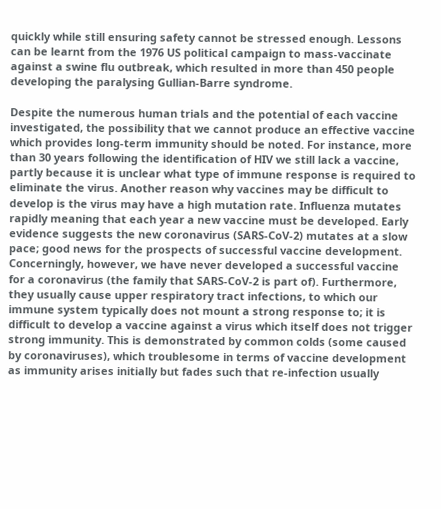quickly while still ensuring safety cannot be stressed enough. Lessons can be learnt from the 1976 US political campaign to mass-vaccinate against a swine flu outbreak, which resulted in more than 450 people developing the paralysing Gullian-Barre syndrome.

Despite the numerous human trials and the potential of each vaccine investigated, the possibility that we cannot produce an effective vaccine which provides long-term immunity should be noted. For instance, more than 30 years following the identification of HIV we still lack a vaccine, partly because it is unclear what type of immune response is required to eliminate the virus. Another reason why vaccines may be difficult to develop is the virus may have a high mutation rate. Influenza mutates rapidly meaning that each year a new vaccine must be developed. Early evidence suggests the new coronavirus (SARS-CoV-2) mutates at a slow pace; good news for the prospects of successful vaccine development. Concerningly, however, we have never developed a successful vaccine for a coronavirus (the family that SARS-CoV-2 is part of). Furthermore, they usually cause upper respiratory tract infections, to which our immune system typically does not mount a strong response to; it is difficult to develop a vaccine against a virus which itself does not trigger strong immunity. This is demonstrated by common colds (some caused by coronaviruses), which troublesome in terms of vaccine development as immunity arises initially but fades such that re-infection usually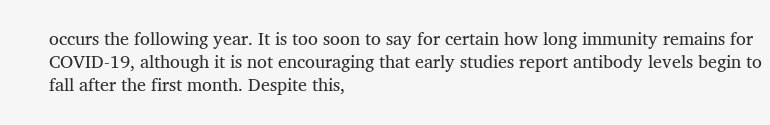occurs the following year. It is too soon to say for certain how long immunity remains for COVID-19, although it is not encouraging that early studies report antibody levels begin to fall after the first month. Despite this,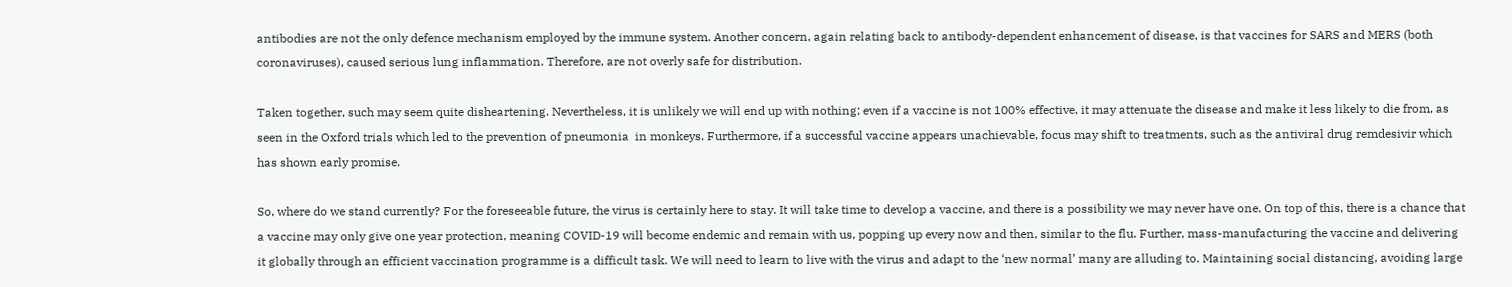antibodies are not the only defence mechanism employed by the immune system. Another concern, again relating back to antibody-dependent enhancement of disease, is that vaccines for SARS and MERS (both coronaviruses), caused serious lung inflammation. Therefore, are not overly safe for distribution.

Taken together, such may seem quite disheartening. Nevertheless, it is unlikely we will end up with nothing; even if a vaccine is not 100% effective, it may attenuate the disease and make it less likely to die from, as seen in the Oxford trials which led to the prevention of pneumonia  in monkeys. Furthermore, if a successful vaccine appears unachievable, focus may shift to treatments, such as the antiviral drug remdesivir which has shown early promise.

So, where do we stand currently? For the foreseeable future, the virus is certainly here to stay. It will take time to develop a vaccine, and there is a possibility we may never have one. On top of this, there is a chance that a vaccine may only give one year protection, meaning COVID-19 will become endemic and remain with us, popping up every now and then, similar to the flu. Further, mass-manufacturing the vaccine and delivering it globally through an efficient vaccination programme is a difficult task. We will need to learn to live with the virus and adapt to the ‘new normal’ many are alluding to. Maintaining social distancing, avoiding large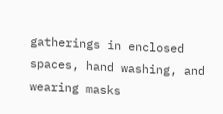gatherings in enclosed spaces, hand washing, and wearing masks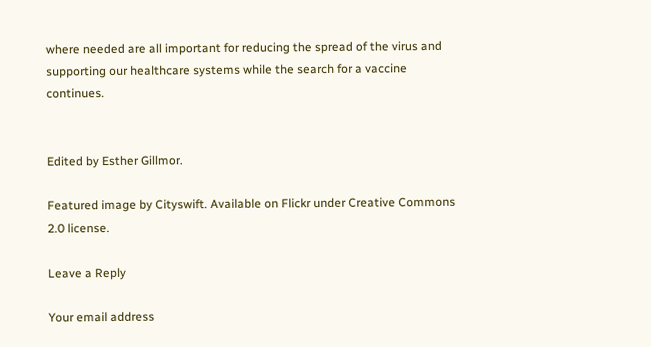where needed are all important for reducing the spread of the virus and supporting our healthcare systems while the search for a vaccine continues.


Edited by Esther Gillmor.

Featured image by Cityswift. Available on Flickr under Creative Commons 2.0 license.

Leave a Reply

Your email address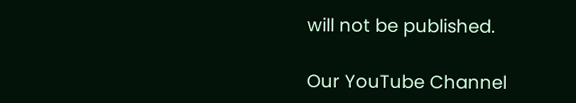will not be published.

Our YouTube Channel